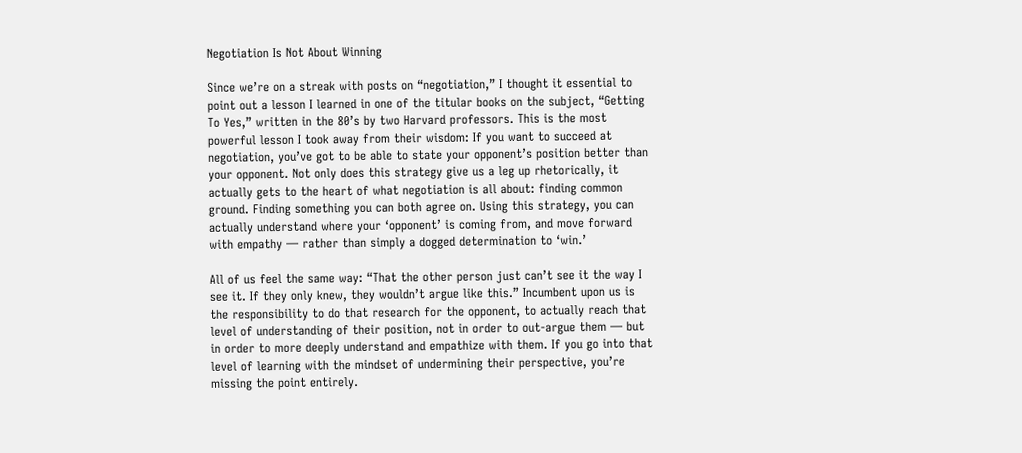Negotiation Is Not About Winning

Since we’re on a streak with posts on “negotiation,” I thought it essential to point out a lesson I learned in one of the titular books on the subject, “Getting To Yes,” written in the 80’s by two Harvard professors. This is the most powerful lesson I took away from their wisdom: If you want to succeed at negotiation, you’ve got to be able to state your opponent’s position better than your opponent. Not only does this strategy give us a leg up rhetorically, it actually gets to the heart of what negotiation is all about: finding common ground. Finding something you can both agree on. Using this strategy, you can actually understand where your ‘opponent’ is coming from, and move forward with empathy — rather than simply a dogged determination to ‘win.’

All of us feel the same way: “That the other person just can’t see it the way I see it. If they only knew, they wouldn’t argue like this.” Incumbent upon us is the responsibility to do that research for the opponent, to actually reach that level of understanding of their position, not in order to out-argue them — but in order to more deeply understand and empathize with them. If you go into that level of learning with the mindset of undermining their perspective, you’re missing the point entirely.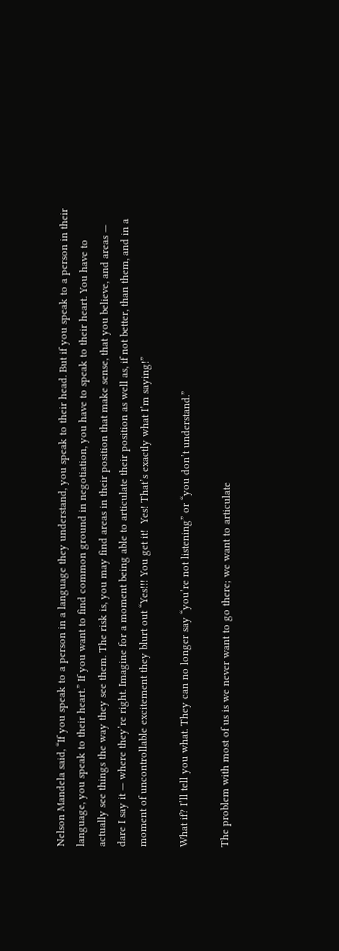Nelson Mandela said, “If you speak to a person in a language they understand, you speak to their head. But if you speak to a person in their language, you speak to their heart.” If you want to find common ground in negotiation, you have to speak to their heart. You have to actually see things the way they see them. The risk is, you may find areas in their position that make sense, that you believe, and areas — dare I say it — where they’re right. Imagine for a moment being able to articulate their position as well as, if not better, than them, and in a moment of uncontrollable excitement they blurt out “Yes!!! You get it!  Yes! That’s exactly what I’m saying!”

What if? I’ll tell you what. They can no longer say “you’re not listening” or “you don’t understand.”

The problem with most of us is we never want to go there; we want to articulate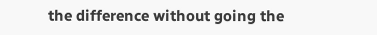the difference without going the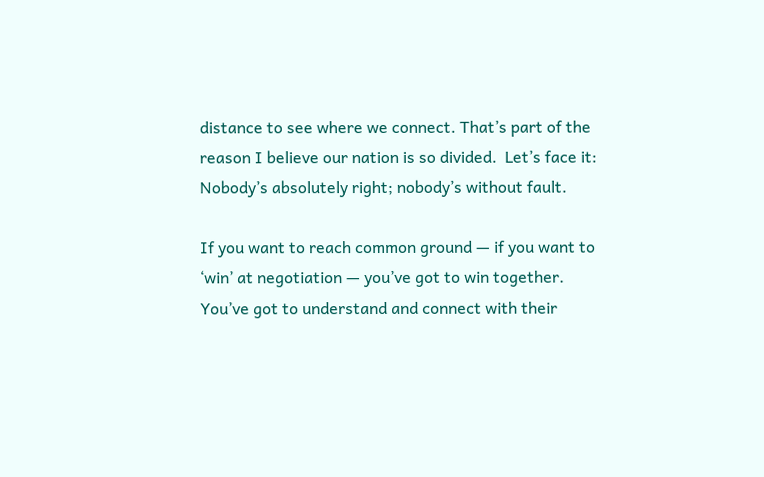distance to see where we connect. That’s part of the reason I believe our nation is so divided.  Let’s face it: Nobody’s absolutely right; nobody’s without fault.

If you want to reach common ground — if you want to ‘win’ at negotiation — you’ve got to win together. You’ve got to understand and connect with their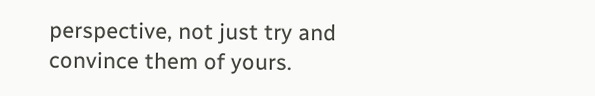perspective, not just try and convince them of yours.